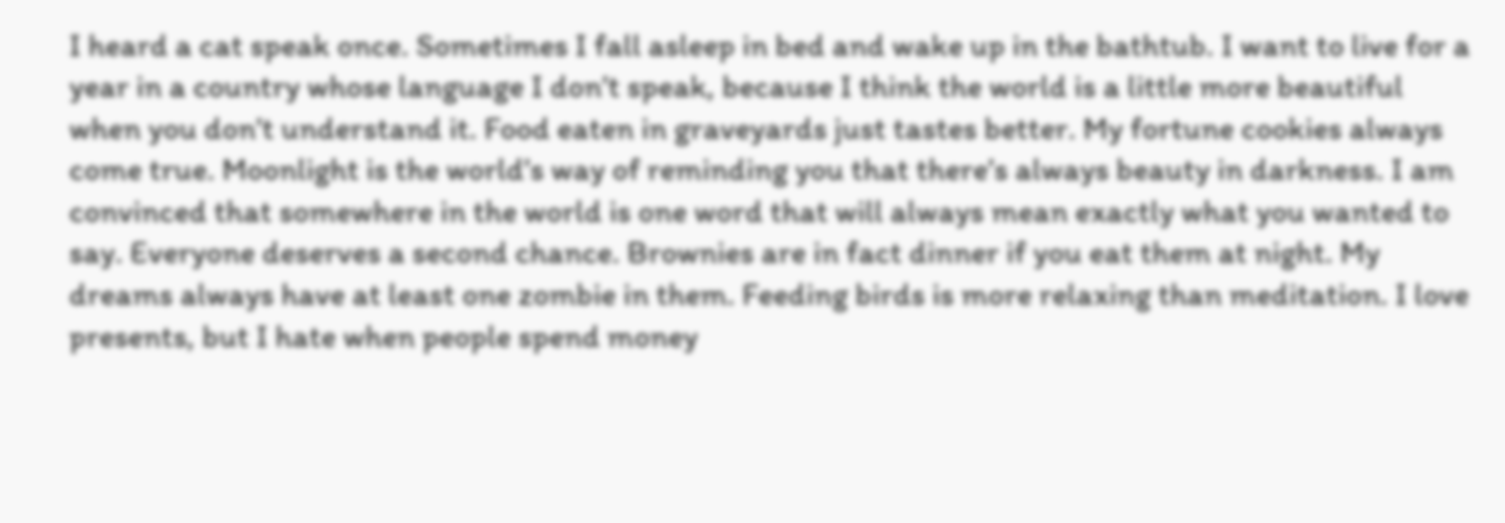I heard a cat speak once. Sometimes I fall asleep in bed and wake up in the bathtub. I want to live for a year in a country whose language I don’t speak, because I think the world is a little more beautiful when you don’t understand it. Food eaten in graveyards just tastes better. My fortune cookies always come true. Moonlight is the world’s way of reminding you that there’s always beauty in darkness. I am convinced that somewhere in the world is one word that will always mean exactly what you wanted to say. Everyone deserves a second chance. Brownies are in fact dinner if you eat them at night. My dreams always have at least one zombie in them. Feeding birds is more relaxing than meditation. I love presents, but I hate when people spend money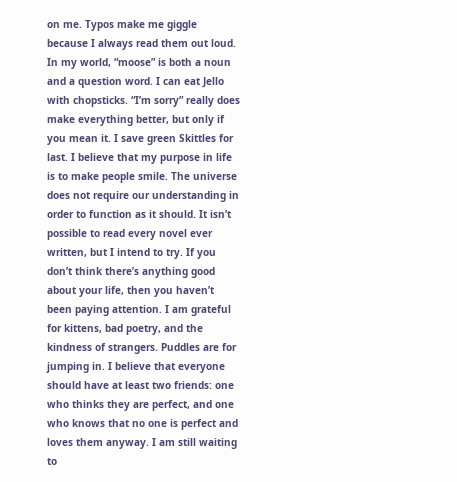on me. Typos make me giggle because I always read them out loud. In my world, “moose” is both a noun and a question word. I can eat Jello with chopsticks. “I’m sorry” really does make everything better, but only if you mean it. I save green Skittles for last. I believe that my purpose in life is to make people smile. The universe does not require our understanding in order to function as it should. It isn’t possible to read every novel ever written, but I intend to try. If you don’t think there’s anything good about your life, then you haven’t been paying attention. I am grateful for kittens, bad poetry, and the kindness of strangers. Puddles are for jumping in. I believe that everyone should have at least two friends: one who thinks they are perfect, and one who knows that no one is perfect and loves them anyway. I am still waiting to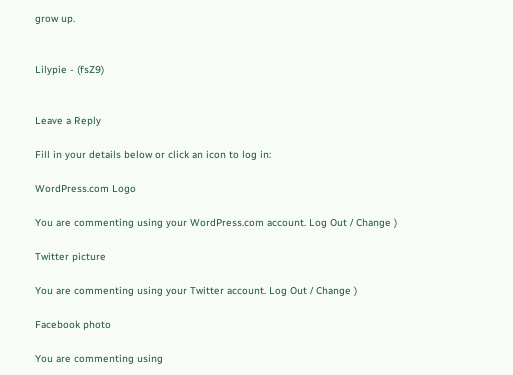grow up.


Lilypie - (fsZ9)


Leave a Reply

Fill in your details below or click an icon to log in:

WordPress.com Logo

You are commenting using your WordPress.com account. Log Out / Change )

Twitter picture

You are commenting using your Twitter account. Log Out / Change )

Facebook photo

You are commenting using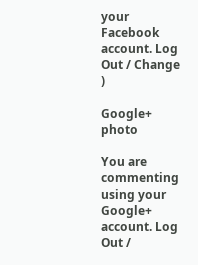your Facebook account. Log Out / Change )

Google+ photo

You are commenting using your Google+ account. Log Out /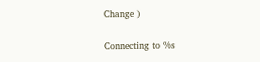Change )

Connecting to %s